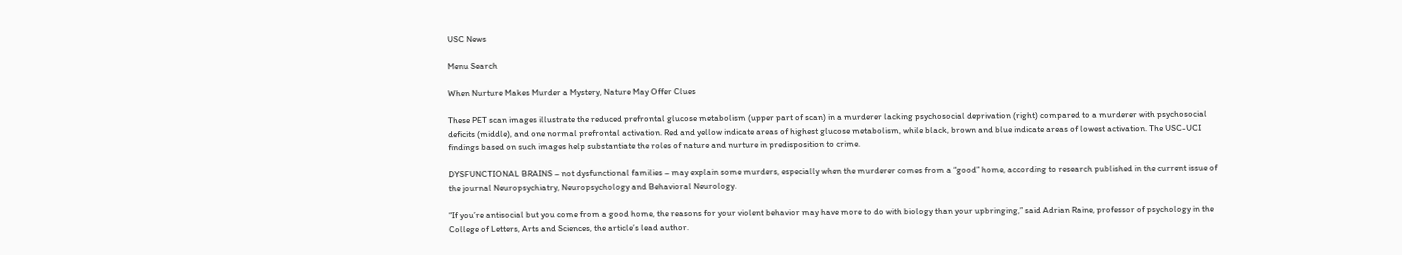USC News

Menu Search

When Nurture Makes Murder a Mystery, Nature May Offer Clues

These PET scan images illustrate the reduced prefrontal glucose metabolism (upper part of scan) in a murderer lacking psychosocial deprivation (right) compared to a murderer with psychosocial deficits (middle), and one normal prefrontal activation. Red and yellow indicate areas of highest glucose metabolism, while black, brown and blue indicate areas of lowest activation. The USC-UCI findings based on such images help substantiate the roles of nature and nurture in predisposition to crime.

DYSFUNCTIONAL BRAINS – not dysfunctional families – may explain some murders, especially when the murderer comes from a “good” home, according to research published in the current issue of the journal Neuropsychiatry, Neuropsychology and Behavioral Neurology.

“If you’re antisocial but you come from a good home, the reasons for your violent behavior may have more to do with biology than your upbringing,” said Adrian Raine, professor of psychology in the College of Letters, Arts and Sciences, the article’s lead author.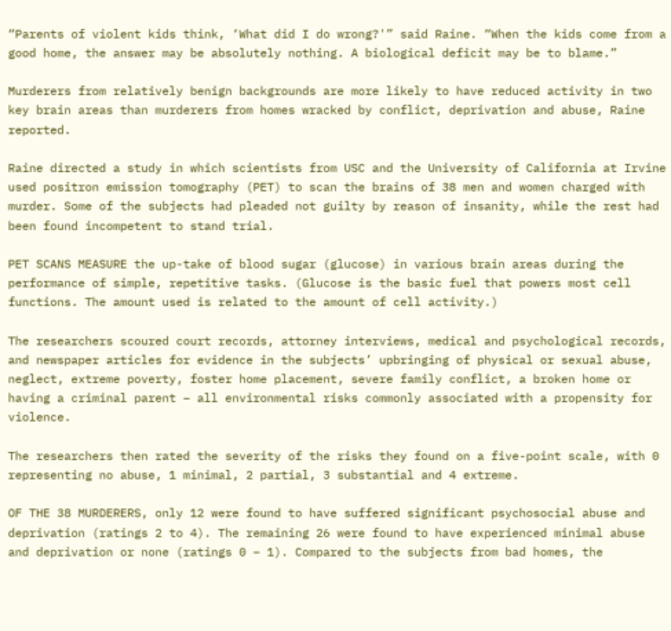“Parents of violent kids think, ‘What did I do wrong?'” said Raine. “When the kids come from a good home, the answer may be absolutely nothing. A biological deficit may be to blame.”

Murderers from relatively benign backgrounds are more likely to have reduced activity in two key brain areas than murderers from homes wracked by conflict, deprivation and abuse, Raine reported.

Raine directed a study in which scientists from USC and the University of California at Irvine used positron emission tomography (PET) to scan the brains of 38 men and women charged with murder. Some of the subjects had pleaded not guilty by reason of insanity, while the rest had been found incompetent to stand trial.

PET SCANS MEASURE the up-take of blood sugar (glucose) in various brain areas during the performance of simple, repetitive tasks. (Glucose is the basic fuel that powers most cell functions. The amount used is related to the amount of cell activity.)

The researchers scoured court records, attorney interviews, medical and psychological records, and newspaper articles for evidence in the subjects’ upbringing of physical or sexual abuse, neglect, extreme poverty, foster home placement, severe family conflict, a broken home or having a criminal parent – all environmental risks commonly associated with a propensity for violence.

The researchers then rated the severity of the risks they found on a five-point scale, with 0 representing no abuse, 1 minimal, 2 partial, 3 substantial and 4 extreme.

OF THE 38 MURDERERS, only 12 were found to have suffered significant psychosocial abuse and deprivation (ratings 2 to 4). The remaining 26 were found to have experienced minimal abuse and deprivation or none (ratings 0 – 1). Compared to the subjects from bad homes, the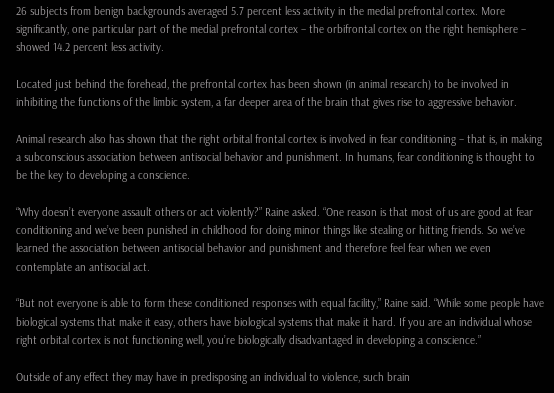26 subjects from benign backgrounds averaged 5.7 percent less activity in the medial prefrontal cortex. More significantly, one particular part of the medial prefrontal cortex – the orbifrontal cortex on the right hemisphere – showed 14.2 percent less activity.

Located just behind the forehead, the prefrontal cortex has been shown (in animal research) to be involved in inhibiting the functions of the limbic system, a far deeper area of the brain that gives rise to aggressive behavior.

Animal research also has shown that the right orbital frontal cortex is involved in fear conditioning – that is, in making a subconscious association between antisocial behavior and punishment. In humans, fear conditioning is thought to be the key to developing a conscience.

“Why doesn’t everyone assault others or act violently?” Raine asked. “One reason is that most of us are good at fear conditioning and we’ve been punished in childhood for doing minor things like stealing or hitting friends. So we’ve learned the association between antisocial behavior and punishment and therefore feel fear when we even contemplate an antisocial act.

“But not everyone is able to form these conditioned responses with equal facility,” Raine said. “While some people have biological systems that make it easy, others have biological systems that make it hard. If you are an individual whose right orbital cortex is not functioning well, you’re biologically disadvantaged in developing a conscience.”

Outside of any effect they may have in predisposing an individual to violence, such brain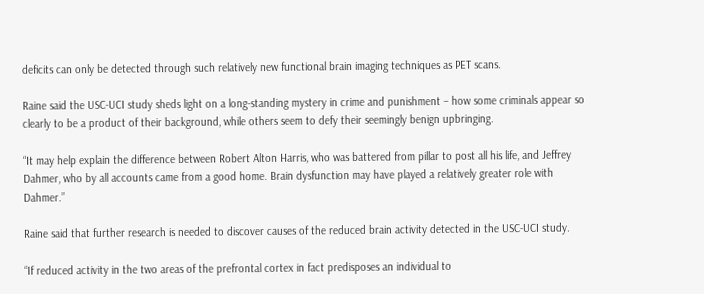deficits can only be detected through such relatively new functional brain imaging techniques as PET scans.

Raine said the USC-UCI study sheds light on a long-standing mystery in crime and punishment – how some criminals appear so clearly to be a product of their background, while others seem to defy their seemingly benign upbringing.

“It may help explain the difference between Robert Alton Harris, who was battered from pillar to post all his life, and Jeffrey Dahmer, who by all accounts came from a good home. Brain dysfunction may have played a relatively greater role with Dahmer.”

Raine said that further research is needed to discover causes of the reduced brain activity detected in the USC-UCI study.

“If reduced activity in the two areas of the prefrontal cortex in fact predisposes an individual to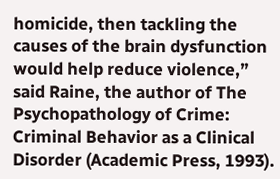homicide, then tackling the causes of the brain dysfunction would help reduce violence,” said Raine, the author of The Psychopathology of Crime: Criminal Behavior as a Clinical Disorder (Academic Press, 1993).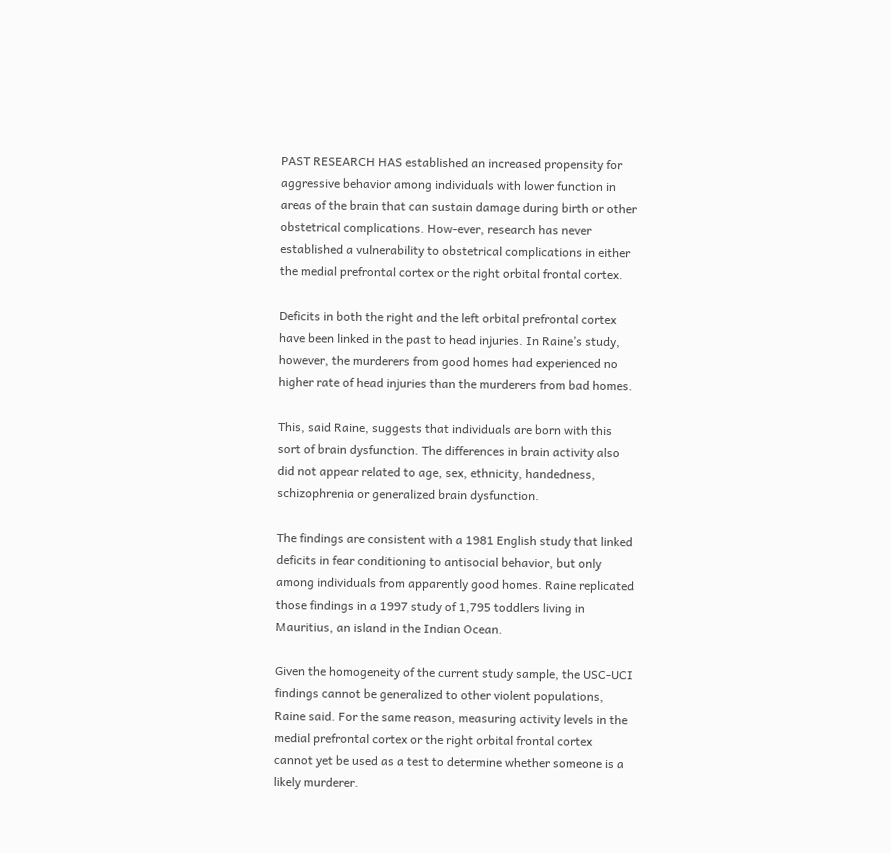PAST RESEARCH HAS established an increased propensity for aggressive behavior among individuals with lower function in areas of the brain that can sustain damage during birth or other obstetrical complications. How-ever, research has never established a vulnerability to obstetrical complications in either the medial prefrontal cortex or the right orbital frontal cortex.

Deficits in both the right and the left orbital prefrontal cortex have been linked in the past to head injuries. In Raine’s study, however, the murderers from good homes had experienced no higher rate of head injuries than the murderers from bad homes.

This, said Raine, suggests that individuals are born with this sort of brain dysfunction. The differences in brain activity also did not appear related to age, sex, ethnicity, handedness, schizophrenia or generalized brain dysfunction.

The findings are consistent with a 1981 English study that linked deficits in fear conditioning to antisocial behavior, but only among individuals from apparently good homes. Raine replicated those findings in a 1997 study of 1,795 toddlers living in Mauritius, an island in the Indian Ocean.

Given the homogeneity of the current study sample, the USC-UCI findings cannot be generalized to other violent populations, Raine said. For the same reason, measuring activity levels in the medial prefrontal cortex or the right orbital frontal cortex cannot yet be used as a test to determine whether someone is a likely murderer.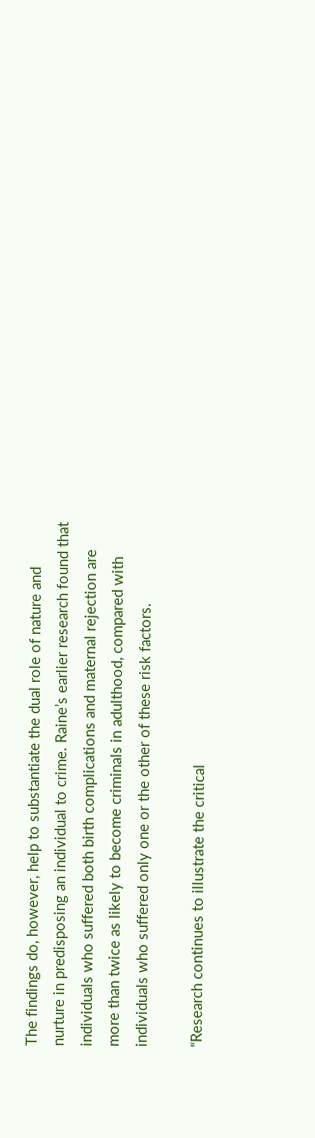The findings do, however, help to substantiate the dual role of nature and nurture in predisposing an individual to crime. Raine’s earlier research found that individuals who suffered both birth complications and maternal rejection are more than twice as likely to become criminals in adulthood, compared with individuals who suffered only one or the other of these risk factors.

“Research continues to illustrate the critical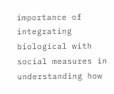importance of integrating biological with social measures in understanding how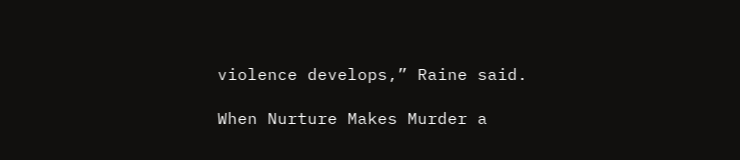violence develops,” Raine said.

When Nurture Makes Murder a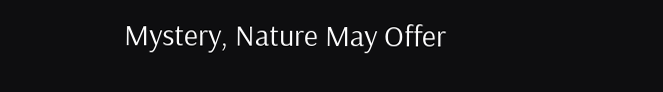Mystery, Nature May Offer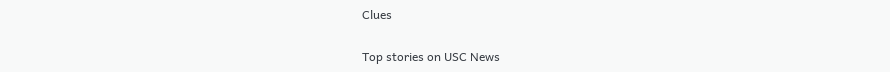Clues

Top stories on USC News